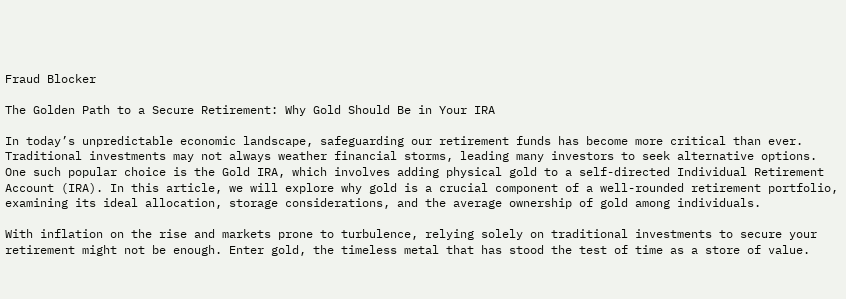Fraud Blocker

The Golden Path to a Secure Retirement: Why Gold Should Be in Your IRA

In today’s unpredictable economic landscape, safeguarding our retirement funds has become more critical than ever. Traditional investments may not always weather financial storms, leading many investors to seek alternative options. One such popular choice is the Gold IRA, which involves adding physical gold to a self-directed Individual Retirement Account (IRA). In this article, we will explore why gold is a crucial component of a well-rounded retirement portfolio, examining its ideal allocation, storage considerations, and the average ownership of gold among individuals.

With inflation on the rise and markets prone to turbulence, relying solely on traditional investments to secure your retirement might not be enough. Enter gold, the timeless metal that has stood the test of time as a store of value.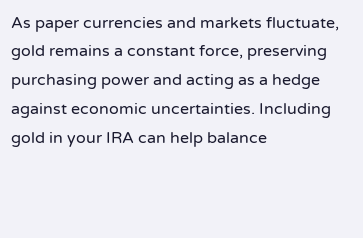As paper currencies and markets fluctuate, gold remains a constant force, preserving purchasing power and acting as a hedge against economic uncertainties. Including gold in your IRA can help balance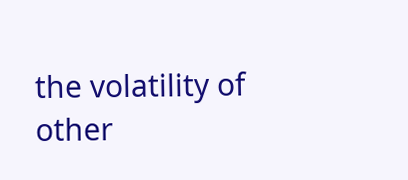the volatility of other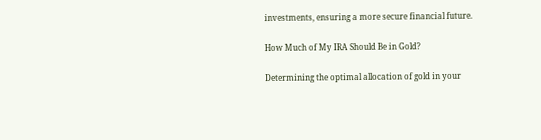investments, ensuring a more secure financial future.

How Much of My IRA Should Be in Gold?

Determining the optimal allocation of gold in your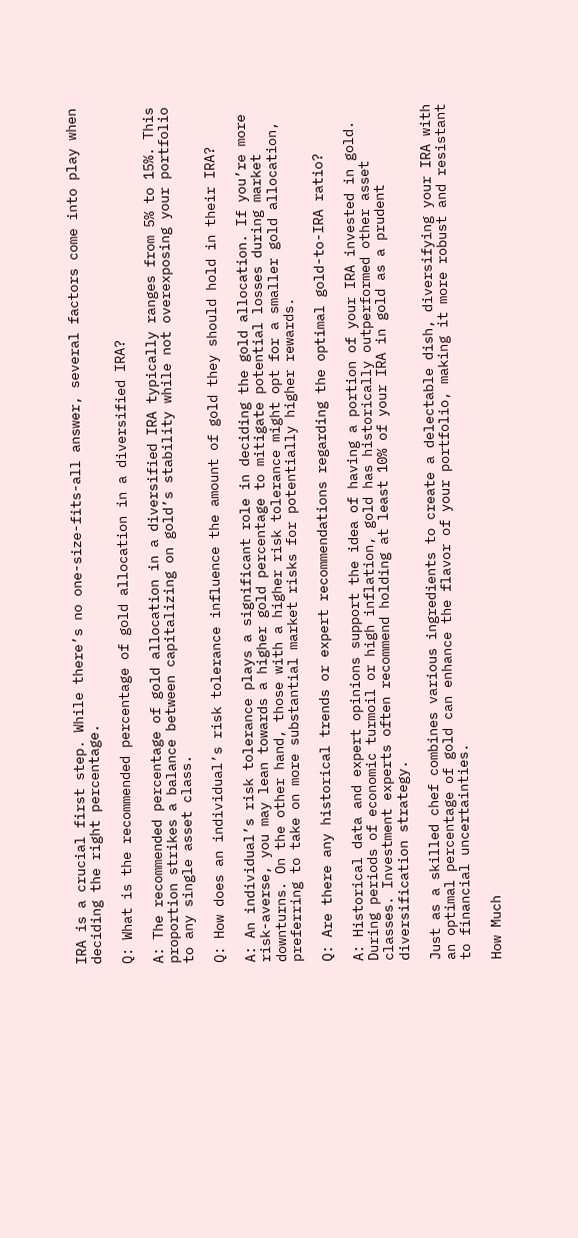IRA is a crucial first step. While there’s no one-size-fits-all answer, several factors come into play when deciding the right percentage.

Q: What is the recommended percentage of gold allocation in a diversified IRA?

A: The recommended percentage of gold allocation in a diversified IRA typically ranges from 5% to 15%. This proportion strikes a balance between capitalizing on gold’s stability while not overexposing your portfolio to any single asset class.

Q: How does an individual’s risk tolerance influence the amount of gold they should hold in their IRA?

A: An individual’s risk tolerance plays a significant role in deciding the gold allocation. If you’re more risk-averse, you may lean towards a higher gold percentage to mitigate potential losses during market downturns. On the other hand, those with a higher risk tolerance might opt for a smaller gold allocation, preferring to take on more substantial market risks for potentially higher rewards.

Q: Are there any historical trends or expert recommendations regarding the optimal gold-to-IRA ratio?

A: Historical data and expert opinions support the idea of having a portion of your IRA invested in gold. During periods of economic turmoil or high inflation, gold has historically outperformed other asset classes. Investment experts often recommend holding at least 10% of your IRA in gold as a prudent diversification strategy.

Just as a skilled chef combines various ingredients to create a delectable dish, diversifying your IRA with an optimal percentage of gold can enhance the flavor of your portfolio, making it more robust and resistant to financial uncertainties.

How Much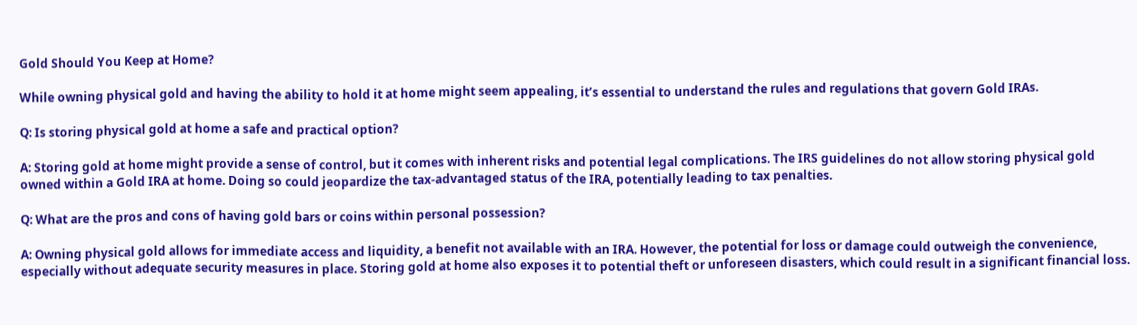Gold Should You Keep at Home?

While owning physical gold and having the ability to hold it at home might seem appealing, it’s essential to understand the rules and regulations that govern Gold IRAs.

Q: Is storing physical gold at home a safe and practical option?

A: Storing gold at home might provide a sense of control, but it comes with inherent risks and potential legal complications. The IRS guidelines do not allow storing physical gold owned within a Gold IRA at home. Doing so could jeopardize the tax-advantaged status of the IRA, potentially leading to tax penalties.

Q: What are the pros and cons of having gold bars or coins within personal possession?

A: Owning physical gold allows for immediate access and liquidity, a benefit not available with an IRA. However, the potential for loss or damage could outweigh the convenience, especially without adequate security measures in place. Storing gold at home also exposes it to potential theft or unforeseen disasters, which could result in a significant financial loss.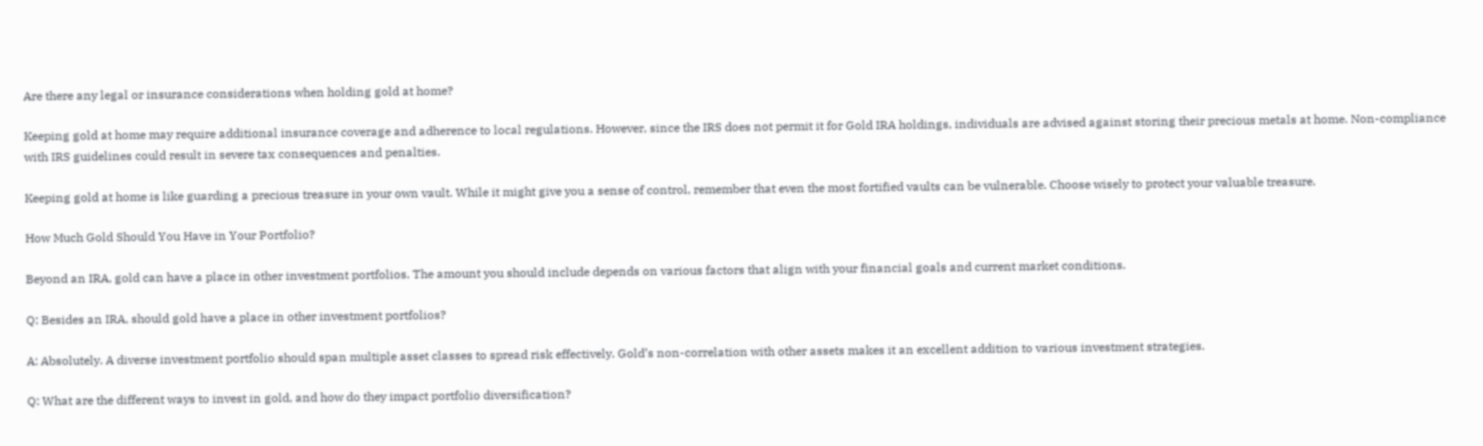Are there any legal or insurance considerations when holding gold at home?

Keeping gold at home may require additional insurance coverage and adherence to local regulations. However, since the IRS does not permit it for Gold IRA holdings, individuals are advised against storing their precious metals at home. Non-compliance with IRS guidelines could result in severe tax consequences and penalties.

Keeping gold at home is like guarding a precious treasure in your own vault. While it might give you a sense of control, remember that even the most fortified vaults can be vulnerable. Choose wisely to protect your valuable treasure.

How Much Gold Should You Have in Your Portfolio?

Beyond an IRA, gold can have a place in other investment portfolios. The amount you should include depends on various factors that align with your financial goals and current market conditions.

Q: Besides an IRA, should gold have a place in other investment portfolios?

A: Absolutely. A diverse investment portfolio should span multiple asset classes to spread risk effectively. Gold’s non-correlation with other assets makes it an excellent addition to various investment strategies.

Q: What are the different ways to invest in gold, and how do they impact portfolio diversification?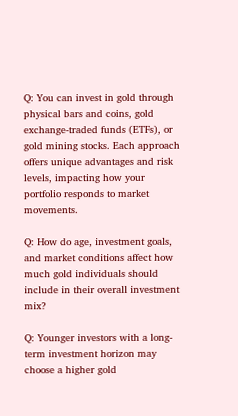Q: You can invest in gold through physical bars and coins, gold exchange-traded funds (ETFs), or gold mining stocks. Each approach offers unique advantages and risk levels, impacting how your portfolio responds to market movements.

Q: How do age, investment goals, and market conditions affect how much gold individuals should include in their overall investment mix?

Q: Younger investors with a long-term investment horizon may choose a higher gold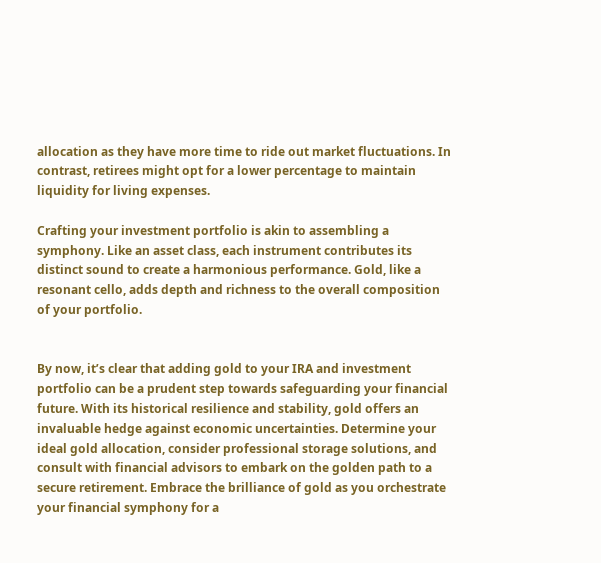allocation as they have more time to ride out market fluctuations. In contrast, retirees might opt for a lower percentage to maintain liquidity for living expenses.

Crafting your investment portfolio is akin to assembling a symphony. Like an asset class, each instrument contributes its distinct sound to create a harmonious performance. Gold, like a resonant cello, adds depth and richness to the overall composition of your portfolio.


By now, it’s clear that adding gold to your IRA and investment portfolio can be a prudent step towards safeguarding your financial future. With its historical resilience and stability, gold offers an invaluable hedge against economic uncertainties. Determine your ideal gold allocation, consider professional storage solutions, and consult with financial advisors to embark on the golden path to a secure retirement. Embrace the brilliance of gold as you orchestrate your financial symphony for a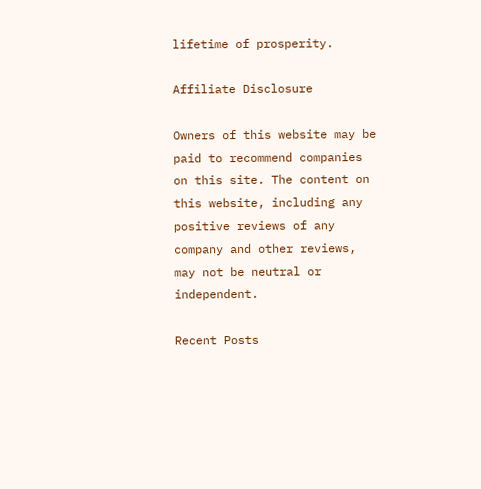lifetime of prosperity.

Affiliate Disclosure

Owners of this website may be paid to recommend companies on this site. The content on this website, including any positive reviews of any company and other reviews, may not be neutral or independent.

Recent Posts